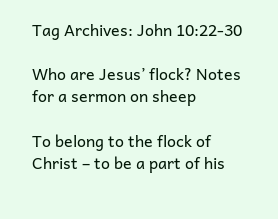Tag Archives: John 10:22-30

Who are Jesus’ flock? Notes for a sermon on sheep

To belong to the flock of Christ – to be a part of his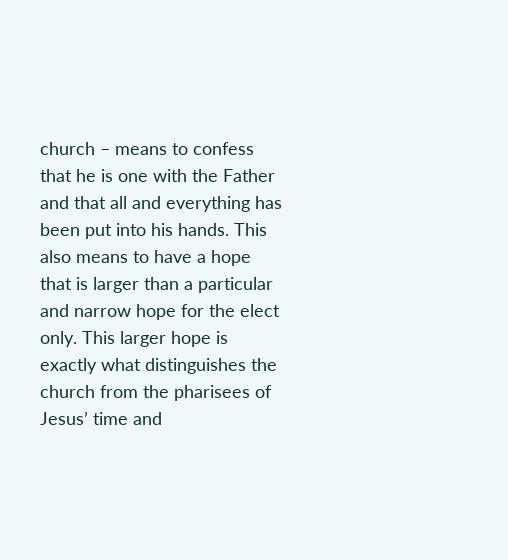church – means to confess that he is one with the Father and that all and everything has been put into his hands. This also means to have a hope that is larger than a particular and narrow hope for the elect only. This larger hope is exactly what distinguishes the church from the pharisees of Jesus’ time and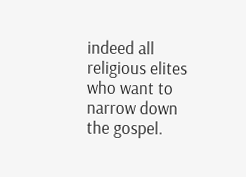indeed all religious elites who want to narrow down the gospel.